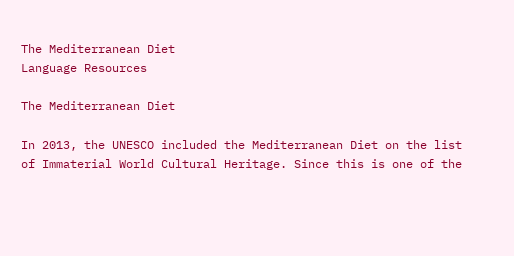The Mediterranean Diet
Language Resources

The Mediterranean Diet

In 2013, the UNESCO included the Mediterranean Diet on the list of Immaterial World Cultural Heritage. Since this is one of the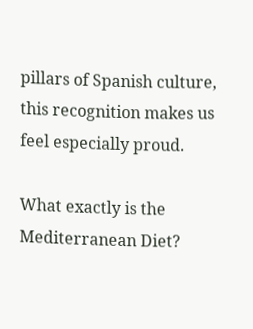pillars of Spanish culture, this recognition makes us feel especially proud.

What exactly is the Mediterranean Diet?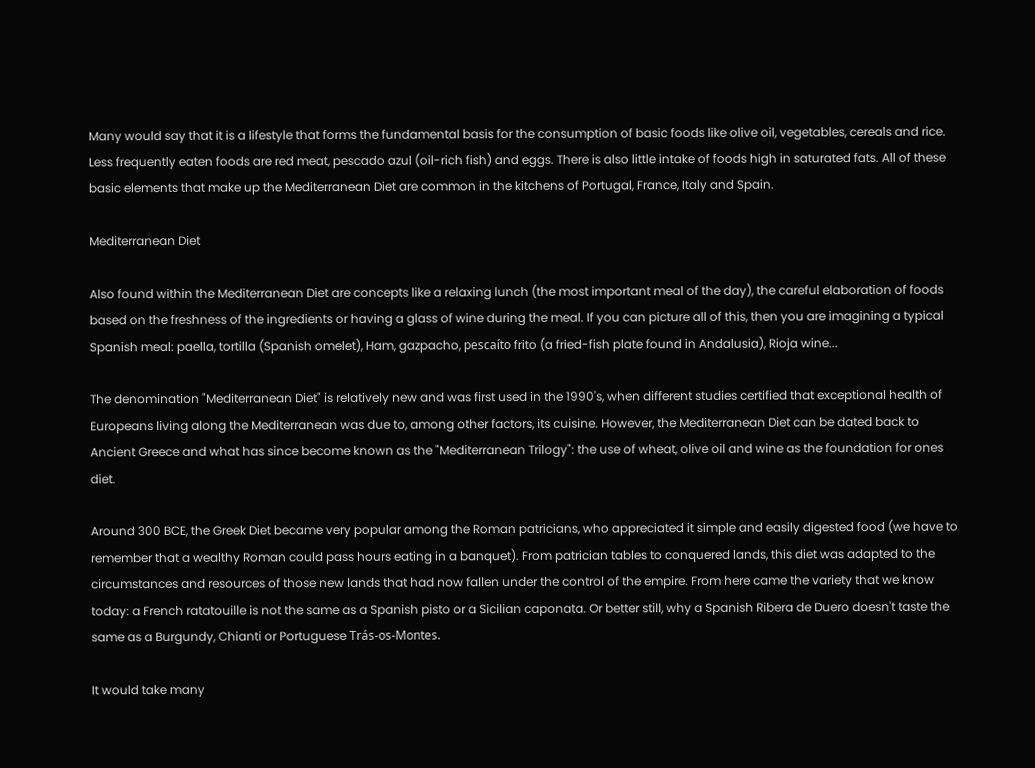Many would say that it is a lifestyle that forms the fundamental basis for the consumption of basic foods like olive oil, vegetables, cereals and rice. Less frequently eaten foods are red meat, pescado azul (oil-rich fish) and eggs. There is also little intake of foods high in saturated fats. All of these basic elements that make up the Mediterranean Diet are common in the kitchens of Portugal, France, Italy and Spain.

Mediterranean Diet

Also found within the Mediterranean Diet are concepts like a relaxing lunch (the most important meal of the day), the careful elaboration of foods based on the freshness of the ingredients or having a glass of wine during the meal. If you can picture all of this, then you are imagining a typical Spanish meal: paella, tortilla (Spanish omelet), Ham, gazpacho, pescaíto frito (a fried-fish plate found in Andalusia), Rioja wine...

The denomination "Mediterranean Diet" is relatively new and was first used in the 1990's, when different studies certified that exceptional health of Europeans living along the Mediterranean was due to, among other factors, its cuisine. However, the Mediterranean Diet can be dated back to Ancient Greece and what has since become known as the "Mediterranean Trilogy": the use of wheat, olive oil and wine as the foundation for ones diet.

Around 300 BCE, the Greek Diet became very popular among the Roman patricians, who appreciated it simple and easily digested food (we have to remember that a wealthy Roman could pass hours eating in a banquet). From patrician tables to conquered lands, this diet was adapted to the circumstances and resources of those new lands that had now fallen under the control of the empire. From here came the variety that we know today: a French ratatouille is not the same as a Spanish pisto or a Sicilian caponata. Or better still, why a Spanish Ribera de Duero doesn't taste the same as a Burgundy, Chianti or Portuguese Trás-os-Montes.

It would take many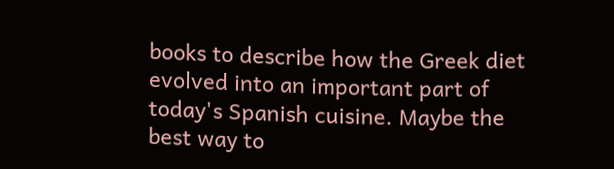books to describe how the Greek diet evolved into an important part of today's Spanish cuisine. Maybe the best way to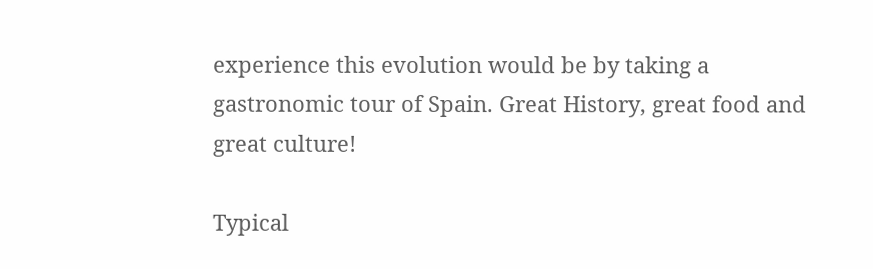experience this evolution would be by taking a gastronomic tour of Spain. Great History, great food and great culture!

Typical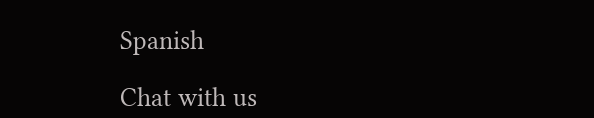Spanish

Chat with us